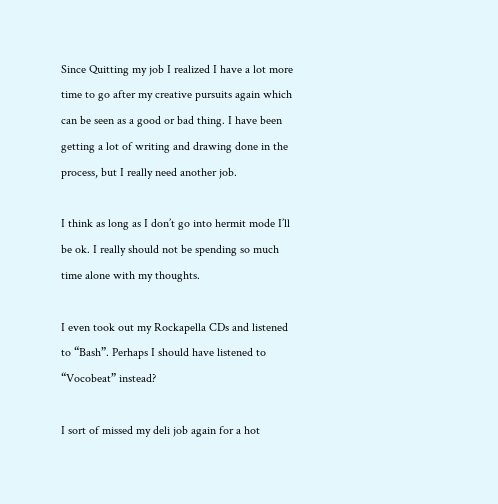Since Quitting my job I realized I have a lot more time to go after my creative pursuits again which can be seen as a good or bad thing. I have been getting a lot of writing and drawing done in the process, but I really need another job.

I think as long as I don’t go into hermit mode I’ll be ok. I really should not be spending so much time alone with my thoughts.

I even took out my Rockapella CDs and listened to “Bash”. Perhaps I should have listened to “Vocobeat” instead?

I sort of missed my deli job again for a hot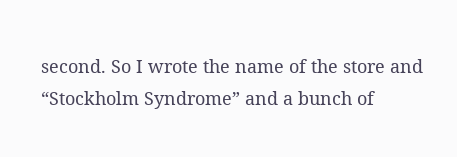second. So I wrote the name of the store and “Stockholm Syndrome” and a bunch of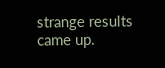strange results came up.